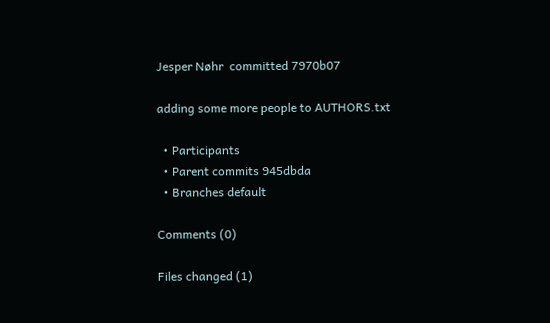Jesper Nøhr  committed 7970b07

adding some more people to AUTHORS.txt

  • Participants
  • Parent commits 945dbda
  • Branches default

Comments (0)

Files changed (1)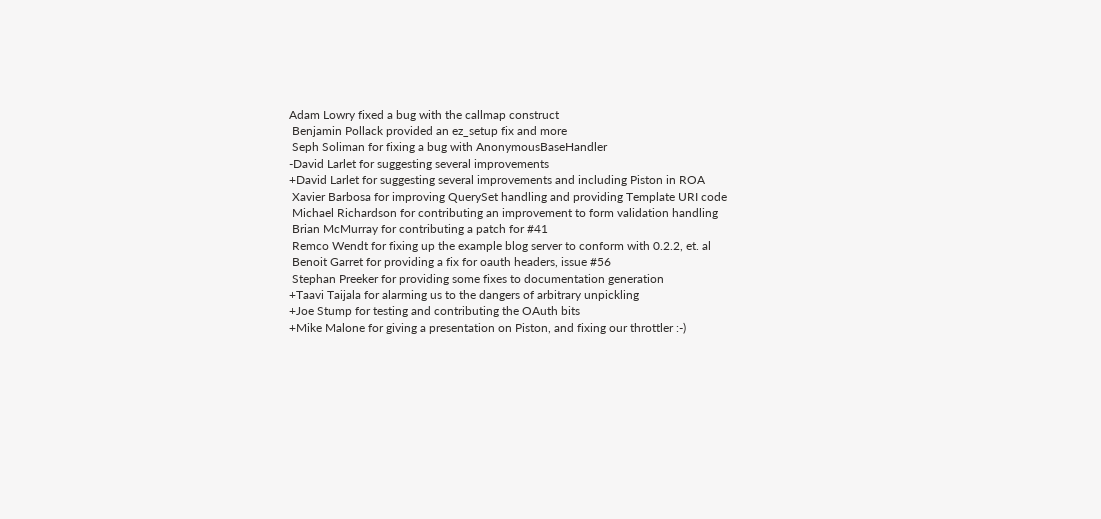Adam Lowry fixed a bug with the callmap construct
 Benjamin Pollack provided an ez_setup fix and more
 Seph Soliman for fixing a bug with AnonymousBaseHandler
-David Larlet for suggesting several improvements
+David Larlet for suggesting several improvements and including Piston in ROA
 Xavier Barbosa for improving QuerySet handling and providing Template URI code
 Michael Richardson for contributing an improvement to form validation handling
 Brian McMurray for contributing a patch for #41
 Remco Wendt for fixing up the example blog server to conform with 0.2.2, et. al
 Benoit Garret for providing a fix for oauth headers, issue #56
 Stephan Preeker for providing some fixes to documentation generation
+Taavi Taijala for alarming us to the dangers of arbitrary unpickling
+Joe Stump for testing and contributing the OAuth bits
+Mike Malone for giving a presentation on Piston, and fixing our throttler :-)